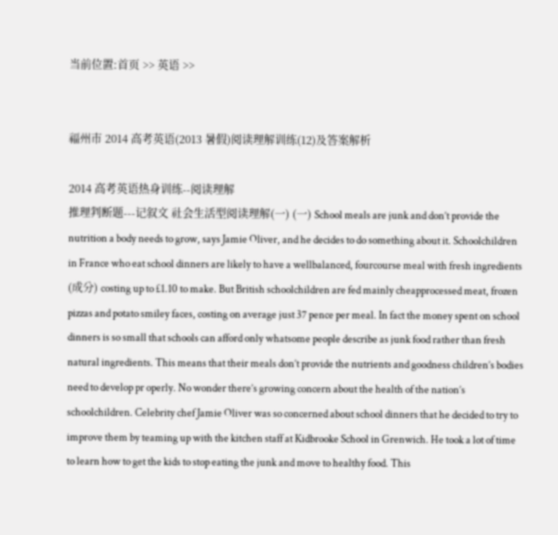当前位置:首页 >> 英语 >>


福州市 2014 高考英语(2013 暑假)阅读理解训练(12)及答案解析

2014 高考英语热身训练--阅读理解
推理判断题---记叙文 社会生活型阅读理解(一) (一) School meals are junk and don’t provide the nutrition a body needs to grow, says Jamie Oliver, and he decides to do something about it. Schoolchildren in France who eat school dinners are likely to have a wellbalanced, fourcourse meal with fresh ingredients (成分) costing up to £1.10 to make. But British schoolchildren are fed mainly cheapprocessed meat, frozen pizzas and potato smiley faces, costing on average just 37 pence per meal. In fact the money spent on school dinners is so small that schools can afford only whatsome people describe as junk food rather than fresh natural ingredients. This means that their meals don’t provide the nutrients and goodness children’s bodies need to develop pr operly. No wonder there’s growing concern about the health of the nation’s schoolchildren. Celebrity chef Jamie Oliver was so concerned about school dinners that he decided to try to improve them by teaming up with the kitchen staff at Kidbrooke School in Grenwich. He took a lot of time to learn how to get the kids to stop eating the junk and move to healthy food. This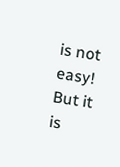is not easy! But it is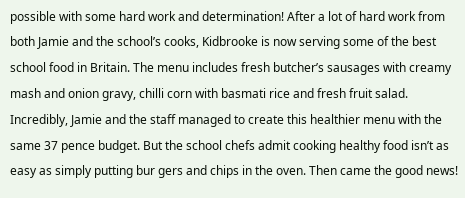possible with some hard work and determination! After a lot of hard work from both Jamie and the school’s cooks, Kidbrooke is now serving some of the best school food in Britain. The menu includes fresh butcher’s sausages with creamy mash and onion gravy, chilli corn with basmati rice and fresh fruit salad. Incredibly, Jamie and the staff managed to create this healthier menu with the same 37 pence budget. But the school chefs admit cooking healthy food isn’t as easy as simply putting bur gers and chips in the oven. Then came the good news!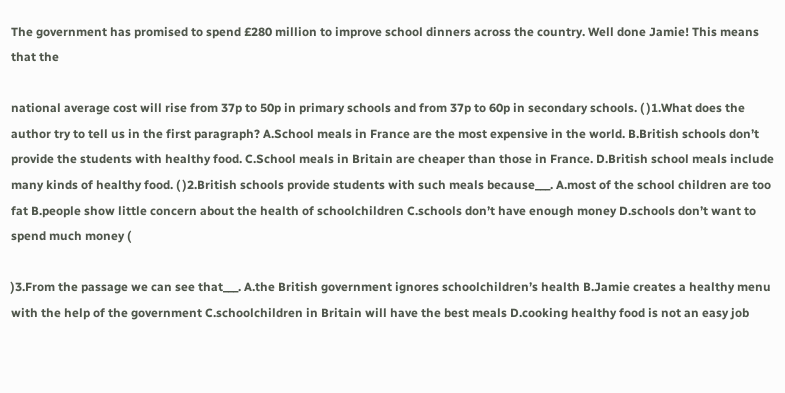The government has promised to spend £280 million to improve school dinners across the country. Well done Jamie! This means that the

national average cost will rise from 37p to 50p in primary schools and from 37p to 60p in secondary schools. ( )1.What does the author try to tell us in the first paragraph? A.School meals in France are the most expensive in the world. B.British schools don’t provide the students with healthy food. C.School meals in Britain are cheaper than those in France. D.British school meals include many kinds of healthy food. ( )2.British schools provide students with such meals because___. A.most of the school children are too fat B.people show little concern about the health of schoolchildren C.schools don’t have enough money D.schools don’t want to spend much money (

)3.From the passage we can see that___. A.the British government ignores schoolchildren’s health B.Jamie creates a healthy menu with the help of the government C.schoolchildren in Britain will have the best meals D.cooking healthy food is not an easy job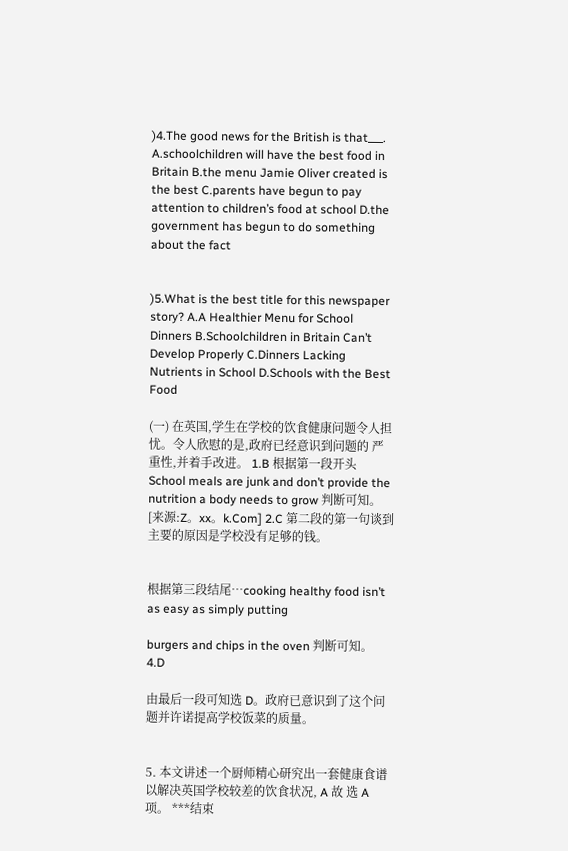)4.The good news for the British is that___. A.schoolchildren will have the best food in Britain B.the menu Jamie Oliver created is the best C.parents have begun to pay attention to children’s food at school D.the government has begun to do something about the fact


)5.What is the best title for this newspaper story? A.A Healthier Menu for School Dinners B.Schoolchildren in Britain Can’t Develop Properly C.Dinners Lacking Nutrients in School D.Schools with the Best Food

(一) 在英国,学生在学校的饮食健康问题令人担忧。令人欣慰的是,政府已经意识到问题的 严重性,并着手改进。 1.B 根据第一段开头 School meals are junk and don’t provide the nutrition a body needs to grow 判断可知。[来源:Z。xx。k.Com] 2.C 第二段的第一句谈到主要的原因是学校没有足够的钱。


根据第三段结尾…cooking healthy food isn’t as easy as simply putting

burgers and chips in the oven 判断可知。 4.D

由最后一段可知选 D。政府已意识到了这个问题并许诺提高学校饭菜的质量。


5. 本文讲述一个厨师精心研究出一套健康食谱以解决英国学校较差的饮食状况, A 故 选 A 项。 ***结束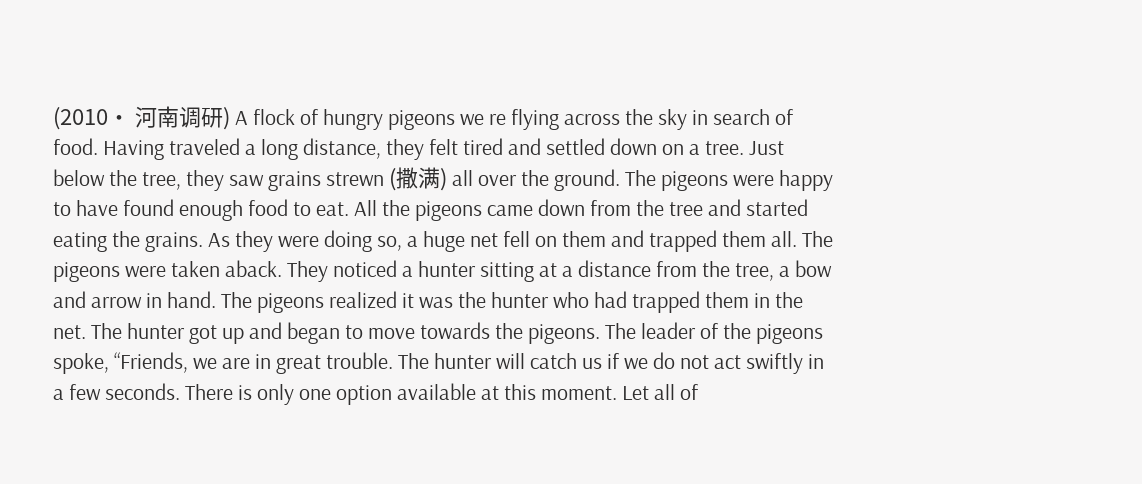(2010· 河南调研) A flock of hungry pigeons we re flying across the sky in search of food. Having traveled a long distance, they felt tired and settled down on a tree. Just below the tree, they saw grains strewn (撒满) all over the ground. The pigeons were happy to have found enough food to eat. All the pigeons came down from the tree and started eating the grains. As they were doing so, a huge net fell on them and trapped them all. The pigeons were taken aback. They noticed a hunter sitting at a distance from the tree, a bow and arrow in hand. The pigeons realized it was the hunter who had trapped them in the net. The hunter got up and began to move towards the pigeons. The leader of the pigeons spoke, “Friends, we are in great trouble. The hunter will catch us if we do not act swiftly in a few seconds. There is only one option available at this moment. Let all of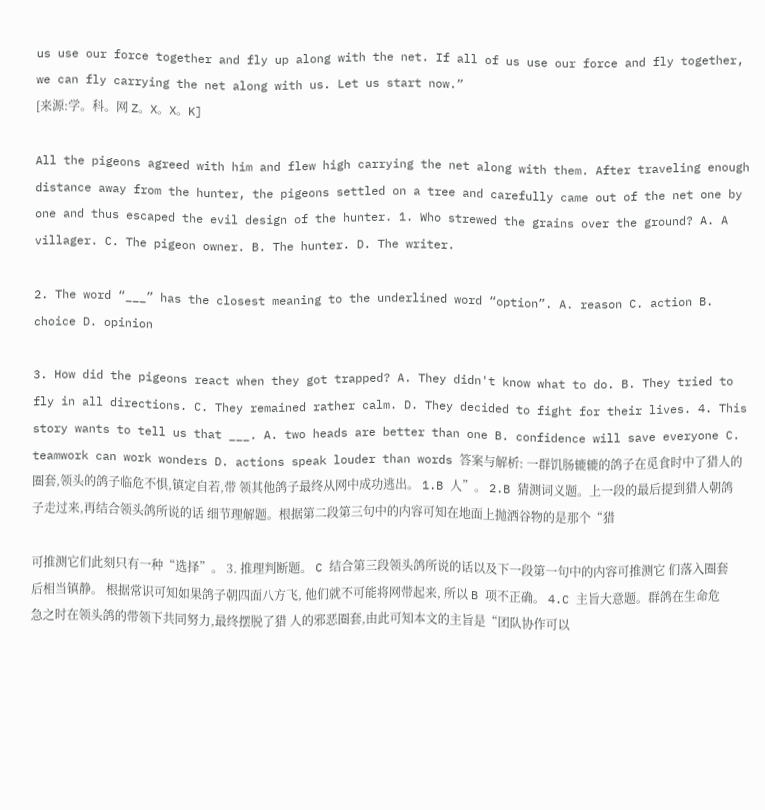us use our force together and fly up along with the net. If all of us use our force and fly together, we can fly carrying the net along with us. Let us start now.”
[来源:学。科。网 Z。X。X。K]

All the pigeons agreed with him and flew high carrying the net along with them. After traveling enough distance away from the hunter, the pigeons settled on a tree and carefully came out of the net one by one and thus escaped the evil design of the hunter. 1. Who strewed the grains over the ground? A. A villager. C. The pigeon owner. B. The hunter. D. The writer.

2. The word “___” has the closest meaning to the underlined word “option”. A. reason C. action B. choice D. opinion

3. How did the pigeons react when they got trapped? A. They didn't know what to do. B. They tried to fly in all directions. C. They remained rather calm. D. They decided to fight for their lives. 4. This story wants to tell us that ___. A. two heads are better than one B. confidence will save everyone C. teamwork can work wonders D. actions speak louder than words 答案与解析: 一群饥肠辘辘的鸽子在觅食时中了猎人的圈套,领头的鸽子临危不惧,镇定自若,带 领其他鸽子最终从网中成功逃出。 1.B 人”。 2.B 猜测词义题。上一段的最后提到猎人朝鸽 子走过来,再结合领头鸽所说的话 细节理解题。根据第二段第三句中的内容可知在地面上抛洒谷物的是那个“猎

可推测它们此刻只有一种“选择”。 3. 推理判断题。 C 结合第三段领头鸽所说的话以及下一段第一句中的内容可推测它 们落入圈套后相当镇静。 根据常识可知如果鸽子朝四面八方飞, 他们就不可能将网带起来, 所以 B 项不正确。 4.C 主旨大意题。群鸽在生命危急之时在领头鸽的带领下共同努力,最终摆脱了猎 人的邪恶圈套,由此可知本文的主旨是“团队协作可以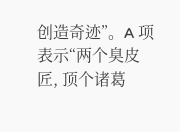创造奇迹”。A 项表示“两个臭皮匠, 顶个诸葛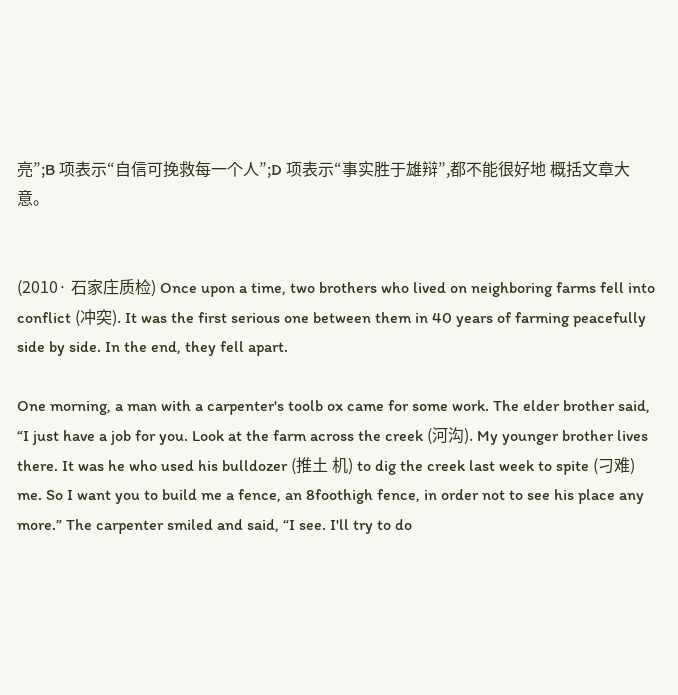亮”;B 项表示“自信可挽救每一个人”;D 项表示“事实胜于雄辩”,都不能很好地 概括文章大意。


(2010· 石家庄质检) Once upon a time, two brothers who lived on neighboring farms fell into conflict (冲突). It was the first serious one between them in 40 years of farming peacefully side by side. In the end, they fell apart.

One morning, a man with a carpenter's toolb ox came for some work. The elder brother said, “I just have a job for you. Look at the farm across the creek (河沟). My younger brother lives there. It was he who used his bulldozer (推土 机) to dig the creek last week to spite (刁难) me. So I want you to build me a fence, an 8foothigh fence, in order not to see his place any more.” The carpenter smiled and said, “I see. I'll try to do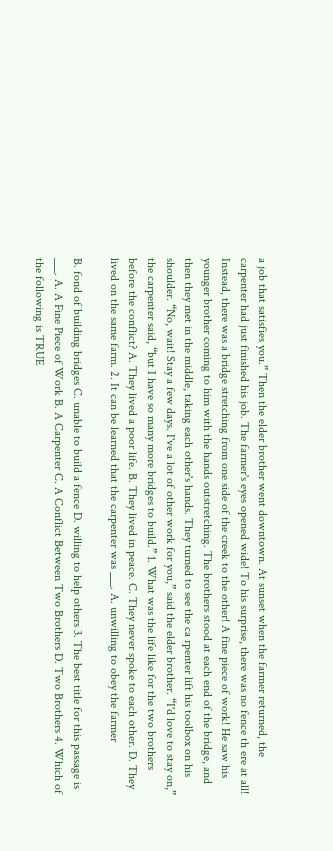a job that satisfies you.” Then the elder brother went downtown. At sunset when the farmer returned, the carpenter had just finished his job. The farmer's eyes opened wide! To his surprise, there was no fence th ere at all! Instead, there was a bridge stretching from one side of the creek to the other! A fine piece of work! He saw his younger brother coming to him with the hands outstretching. The brothers stood at each end of the bridge, and then they met in the middle, taking each other's hands. They turned to see the ca rpenter lift his toolbox on his shoulder. “No, wait! Stay a few days. I've a lot of other work for you,” said the elder brother. “I'd love to stay on,” the carpenter said, “but I have so many more bridges to build.” 1. What was the life like for the two brothers before the conflict? A. They lived a poor life. B. They lived in peace. C. They never spoke to each other. D. They lived on the same farm. 2. It can be learned that the carpenter was ___. A. unwilling to obey the farmer

B. fond of building bridges C. unable to build a fence D. willing to help others 3. The best title for this passage is ___. A. A Fine Piece of Work B. A Carpenter C. A Conflict Between Two Brothers D. Two Brothers 4. Which of the following is TRUE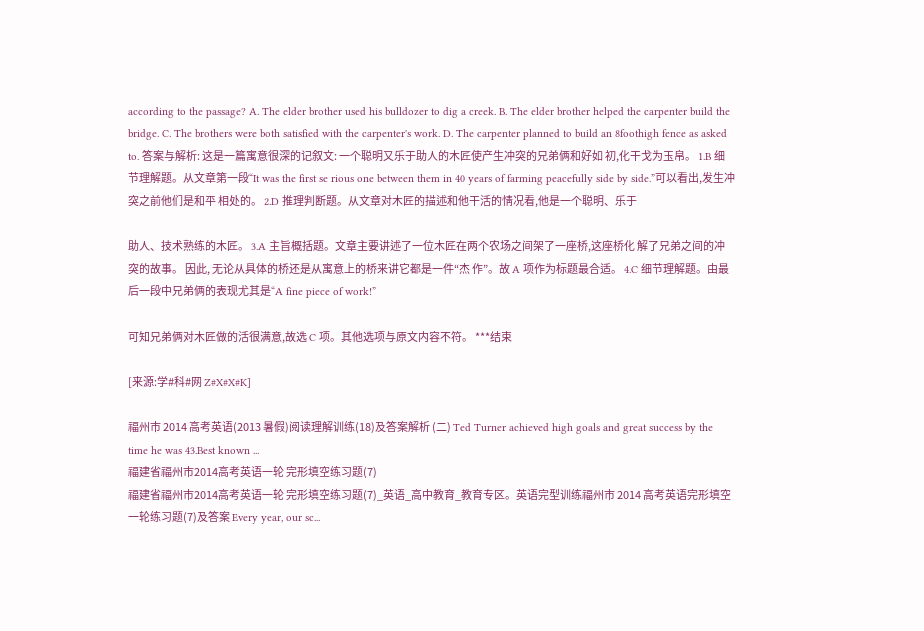according to the passage? A. The elder brother used his bulldozer to dig a creek. B. The elder brother helped the carpenter build the bridge. C. The brothers were both satisfied with the carpenter's work. D. The carpenter planned to build an 8foothigh fence as asked to. 答案与解析: 这是一篇寓意很深的记叙文: 一个聪明又乐于助人的木匠使产生冲突的兄弟俩和好如 初,化干戈为玉帛。 1.B 细节理解题。从文章第一段“It was the first se rious one between them in 40 years of farming peacefully side by side.”可以看出,发生冲突之前他们是和平 相处的。 2.D 推理判断题。从文章对木匠的描述和他干活的情况看,他是一个聪明、乐于

助人、技术熟练的木匠。 3.A 主旨概括题。文章主要讲述了一位木匠在两个农场之间架了一座桥,这座桥化 解了兄弟之间的冲突的故事。 因此, 无论从具体的桥还是从寓意上的桥来讲它都是一件“杰 作”。故 A 项作为标题最合适。 4.C 细节理解题。由最后一段中兄弟俩的表现尤其是“A fine piece of work!”

可知兄弟俩对木匠做的活很满意,故选 C 项。其他选项与原文内容不符。 ***结束

[来源:学#科#网 Z#X#X#K]

福州市 2014 高考英语(2013 暑假)阅读理解训练(18)及答案解析 (二) Ted Turner achieved high goals and great success by the time he was 43.Best known ...
福建省福州市2014高考英语一轮 完形填空练习题(7)
福建省福州市2014高考英语一轮 完形填空练习题(7)_英语_高中教育_教育专区。英语完型训练福州市 2014 高考英语完形填空一轮练习题(7)及答案 Every year, our sc...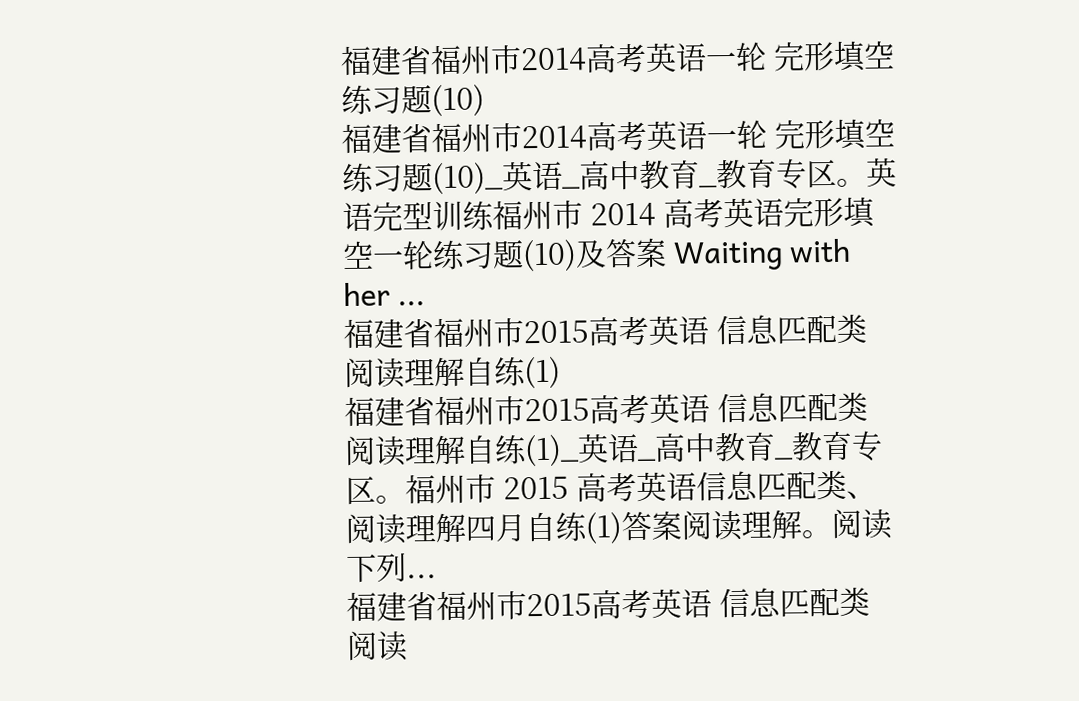福建省福州市2014高考英语一轮 完形填空练习题(10)
福建省福州市2014高考英语一轮 完形填空练习题(10)_英语_高中教育_教育专区。英语完型训练福州市 2014 高考英语完形填空一轮练习题(10)及答案 Waiting with her ...
福建省福州市2015高考英语 信息匹配类 阅读理解自练(1)
福建省福州市2015高考英语 信息匹配类 阅读理解自练(1)_英语_高中教育_教育专区。福州市 2015 高考英语信息匹配类、阅读理解四月自练(1)答案阅读理解。阅读下列...
福建省福州市2015高考英语 信息匹配类 阅读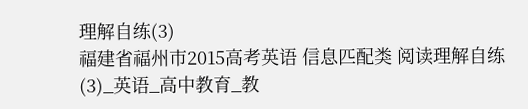理解自练(3)
福建省福州市2015高考英语 信息匹配类 阅读理解自练(3)_英语_高中教育_教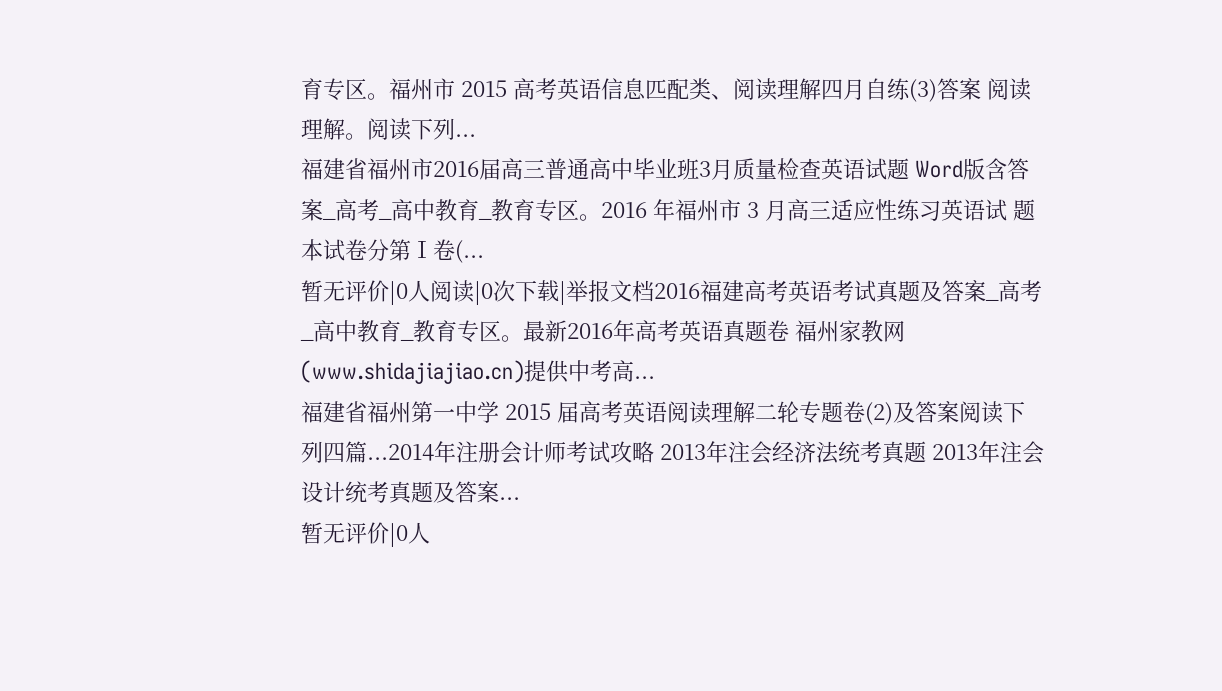育专区。福州市 2015 高考英语信息匹配类、阅读理解四月自练(3)答案 阅读理解。阅读下列...
福建省福州市2016届高三普通高中毕业班3月质量检查英语试题 Word版含答案_高考_高中教育_教育专区。2016 年福州市 3 月高三适应性练习英语试 题本试卷分第Ⅰ卷(...
暂无评价|0人阅读|0次下载|举报文档2016福建高考英语考试真题及答案_高考_高中教育_教育专区。最新2016年高考英语真题卷 福州家教网(www.shidajiajiao.cn)提供中考高...
福建省福州第一中学 2015 届高考英语阅读理解二轮专题卷(2)及答案阅读下列四篇...2014年注册会计师考试攻略 2013年注会经济法统考真题 2013年注会设计统考真题及答案...
暂无评价|0人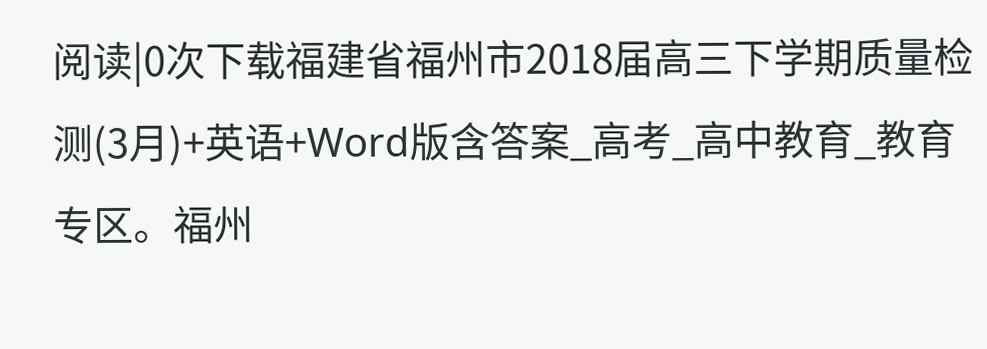阅读|0次下载福建省福州市2018届高三下学期质量检测(3月)+英语+Word版含答案_高考_高中教育_教育专区。福州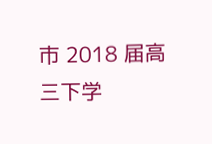市 2018 届高三下学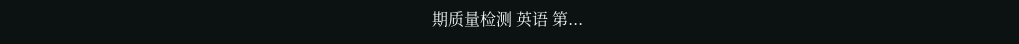期质量检测 英语 第...